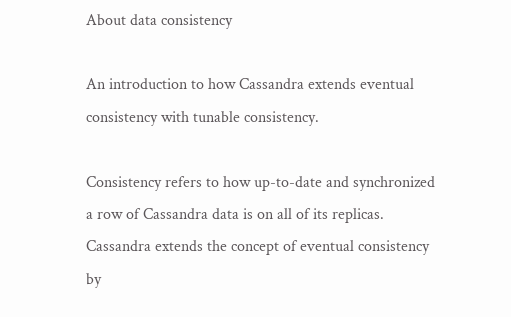About data consistency

An introduction to how Cassandra extends eventual consistency with tunable consistency.

Consistency refers to how up-to-date and synchronized a row of Cassandra data is on all of its replicas. Cassandra extends the concept of eventual consistency by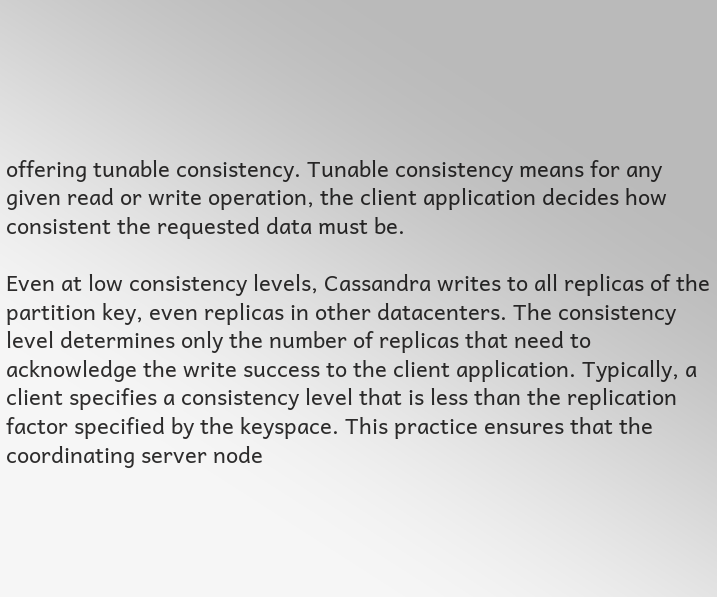offering tunable consistency. Tunable consistency means for any given read or write operation, the client application decides how consistent the requested data must be.

Even at low consistency levels, Cassandra writes to all replicas of the partition key, even replicas in other datacenters. The consistency level determines only the number of replicas that need to acknowledge the write success to the client application. Typically, a client specifies a consistency level that is less than the replication factor specified by the keyspace. This practice ensures that the coordinating server node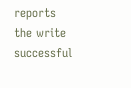reports the write successful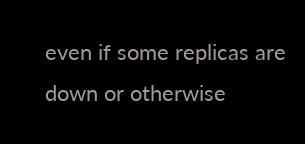even if some replicas are down or otherwise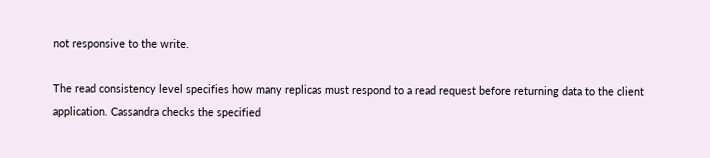not responsive to the write.

The read consistency level specifies how many replicas must respond to a read request before returning data to the client application. Cassandra checks the specified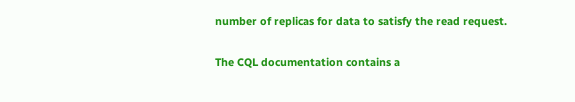number of replicas for data to satisfy the read request.

The CQL documentation contains a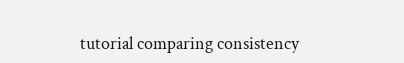tutorial comparing consistency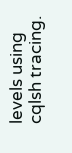levels using cqlsh tracing.